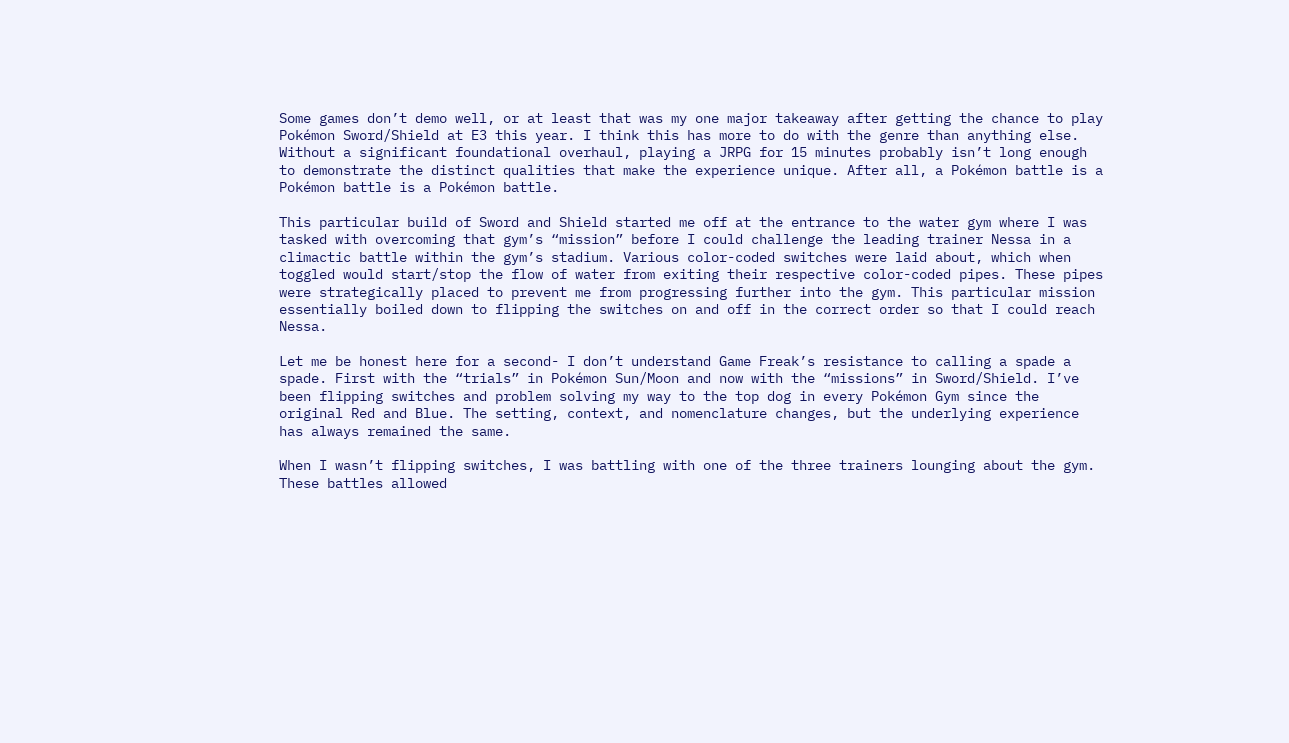Some games don’t demo well, or at least that was my one major takeaway after getting the chance to play Pokémon Sword/Shield at E3 this year. I think this has more to do with the genre than anything else. Without a significant foundational overhaul, playing a JRPG for 15 minutes probably isn’t long enough to demonstrate the distinct qualities that make the experience unique. After all, a Pokémon battle is a Pokémon battle is a Pokémon battle.

This particular build of Sword and Shield started me off at the entrance to the water gym where I was tasked with overcoming that gym’s “mission” before I could challenge the leading trainer Nessa in a climactic battle within the gym’s stadium. Various color-coded switches were laid about, which when toggled would start/stop the flow of water from exiting their respective color-coded pipes. These pipes were strategically placed to prevent me from progressing further into the gym. This particular mission essentially boiled down to flipping the switches on and off in the correct order so that I could reach Nessa.

Let me be honest here for a second- I don’t understand Game Freak’s resistance to calling a spade a spade. First with the “trials” in Pokémon Sun/Moon and now with the “missions” in Sword/Shield. I’ve been flipping switches and problem solving my way to the top dog in every Pokémon Gym since the original Red and Blue. The setting, context, and nomenclature changes, but the underlying experience has always remained the same.

When I wasn’t flipping switches, I was battling with one of the three trainers lounging about the gym. These battles allowed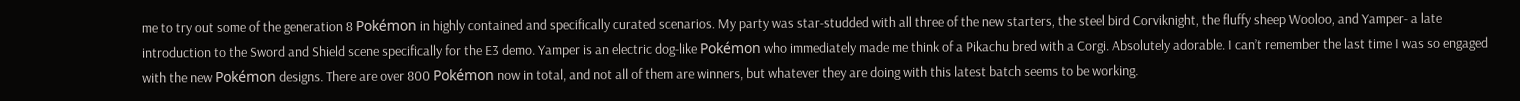me to try out some of the generation 8 Pokémon in highly contained and specifically curated scenarios. My party was star-studded with all three of the new starters, the steel bird Corviknight, the fluffy sheep Wooloo, and Yamper- a late introduction to the Sword and Shield scene specifically for the E3 demo. Yamper is an electric dog-like Pokémon who immediately made me think of a Pikachu bred with a Corgi. Absolutely adorable. I can’t remember the last time I was so engaged with the new Pokémon designs. There are over 800 Pokémon now in total, and not all of them are winners, but whatever they are doing with this latest batch seems to be working.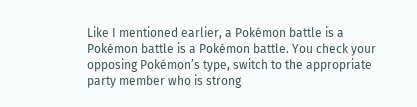Like I mentioned earlier, a Pokémon battle is a Pokémon battle is a Pokémon battle. You check your opposing Pokémon’s type, switch to the appropriate party member who is strong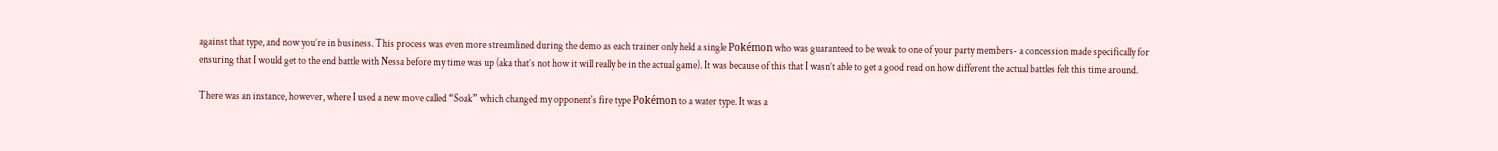against that type, and now you’re in business. This process was even more streamlined during the demo as each trainer only held a single Pokémon who was guaranteed to be weak to one of your party members- a concession made specifically for ensuring that I would get to the end battle with Nessa before my time was up (aka that’s not how it will really be in the actual game). It was because of this that I wasn’t able to get a good read on how different the actual battles felt this time around.

There was an instance, however, where I used a new move called “Soak” which changed my opponent's fire type Pokémon to a water type. It was a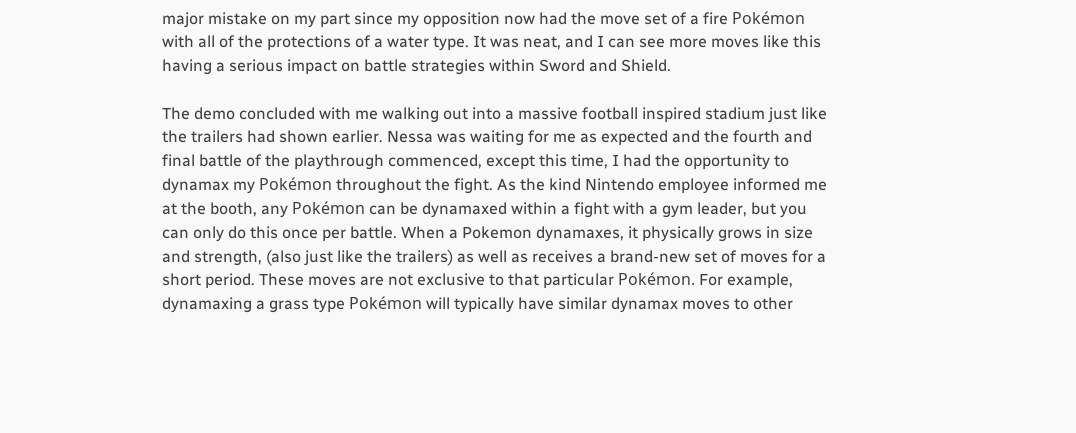major mistake on my part since my opposition now had the move set of a fire Pokémon with all of the protections of a water type. It was neat, and I can see more moves like this having a serious impact on battle strategies within Sword and Shield.

The demo concluded with me walking out into a massive football inspired stadium just like the trailers had shown earlier. Nessa was waiting for me as expected and the fourth and final battle of the playthrough commenced, except this time, I had the opportunity to dynamax my Pokémon throughout the fight. As the kind Nintendo employee informed me at the booth, any Pokémon can be dynamaxed within a fight with a gym leader, but you can only do this once per battle. When a Pokemon dynamaxes, it physically grows in size and strength, (also just like the trailers) as well as receives a brand-new set of moves for a short period. These moves are not exclusive to that particular Pokémon. For example, dynamaxing a grass type Pokémon will typically have similar dynamax moves to other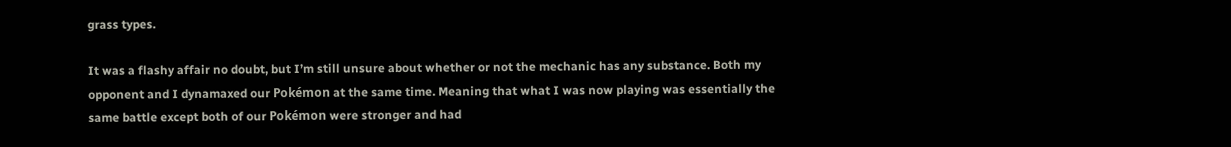grass types.

It was a flashy affair no doubt, but I’m still unsure about whether or not the mechanic has any substance. Both my opponent and I dynamaxed our Pokémon at the same time. Meaning that what I was now playing was essentially the same battle except both of our Pokémon were stronger and had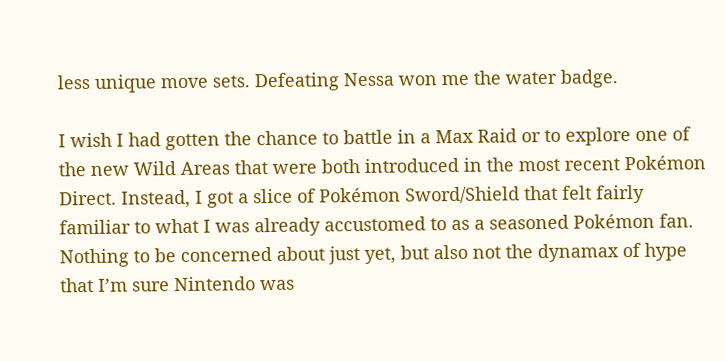less unique move sets. Defeating Nessa won me the water badge.

I wish I had gotten the chance to battle in a Max Raid or to explore one of the new Wild Areas that were both introduced in the most recent Pokémon Direct. Instead, I got a slice of Pokémon Sword/Shield that felt fairly familiar to what I was already accustomed to as a seasoned Pokémon fan. Nothing to be concerned about just yet, but also not the dynamax of hype that I’m sure Nintendo was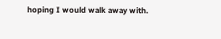hoping I would walk away with.